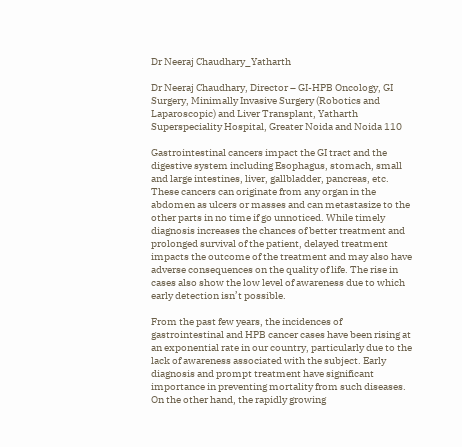Dr Neeraj Chaudhary_Yatharth

Dr Neeraj Chaudhary, Director – GI-HPB Oncology, GI Surgery, Minimally Invasive Surgery (Robotics and Laparoscopic) and Liver Transplant, Yatharth Superspeciality Hospital, Greater Noida and Noida 110

Gastrointestinal cancers impact the GI tract and the digestive system including Esophagus, stomach, small and large intestines, liver, gallbladder, pancreas, etc. These cancers can originate from any organ in the abdomen as ulcers or masses and can metastasize to the other parts in no time if go unnoticed. While timely diagnosis increases the chances of better treatment and prolonged survival of the patient, delayed treatment impacts the outcome of the treatment and may also have adverse consequences on the quality of life. The rise in cases also show the low level of awareness due to which early detection isn’t possible.

From the past few years, the incidences of gastrointestinal and HPB cancer cases have been rising at an exponential rate in our country, particularly due to the lack of awareness associated with the subject. Early diagnosis and prompt treatment have significant importance in preventing mortality from such diseases. On the other hand, the rapidly growing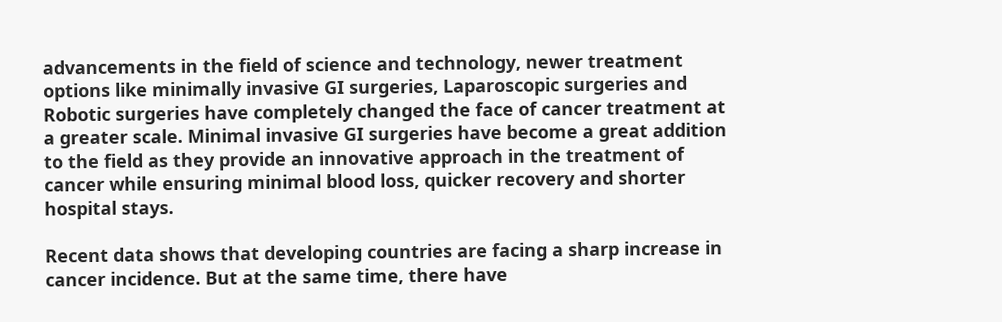advancements in the field of science and technology, newer treatment options like minimally invasive GI surgeries, Laparoscopic surgeries and Robotic surgeries have completely changed the face of cancer treatment at a greater scale. Minimal invasive GI surgeries have become a great addition to the field as they provide an innovative approach in the treatment of cancer while ensuring minimal blood loss, quicker recovery and shorter hospital stays.

Recent data shows that developing countries are facing a sharp increase in cancer incidence. But at the same time, there have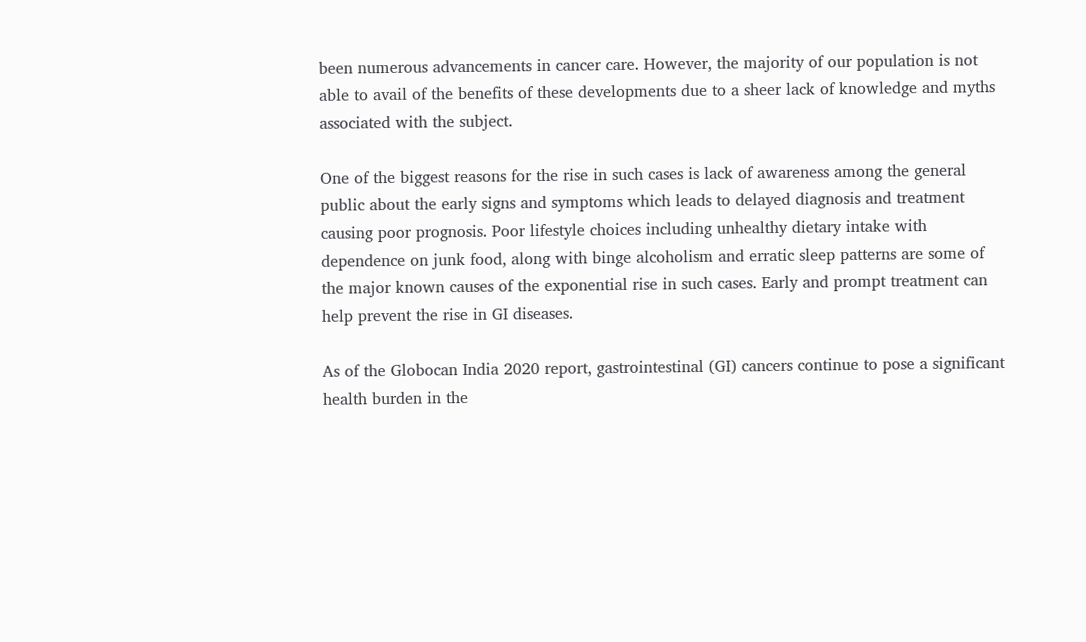been numerous advancements in cancer care. However, the majority of our population is not able to avail of the benefits of these developments due to a sheer lack of knowledge and myths associated with the subject.

One of the biggest reasons for the rise in such cases is lack of awareness among the general public about the early signs and symptoms which leads to delayed diagnosis and treatment causing poor prognosis. Poor lifestyle choices including unhealthy dietary intake with dependence on junk food, along with binge alcoholism and erratic sleep patterns are some of the major known causes of the exponential rise in such cases. Early and prompt treatment can help prevent the rise in GI diseases.

As of the Globocan India 2020 report, gastrointestinal (GI) cancers continue to pose a significant health burden in the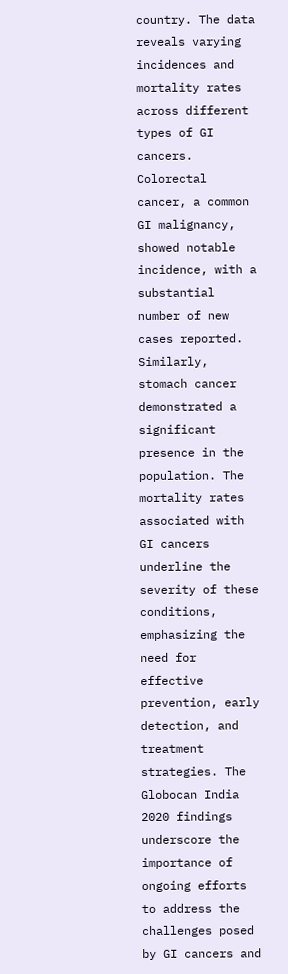country. The data reveals varying incidences and mortality rates across different types of GI cancers. Colorectal cancer, a common GI malignancy, showed notable incidence, with a substantial number of new cases reported. Similarly, stomach cancer demonstrated a significant presence in the population. The mortality rates associated with GI cancers underline the severity of these conditions, emphasizing the need for effective prevention, early detection, and treatment strategies. The Globocan India 2020 findings underscore the importance of ongoing efforts to address the challenges posed by GI cancers and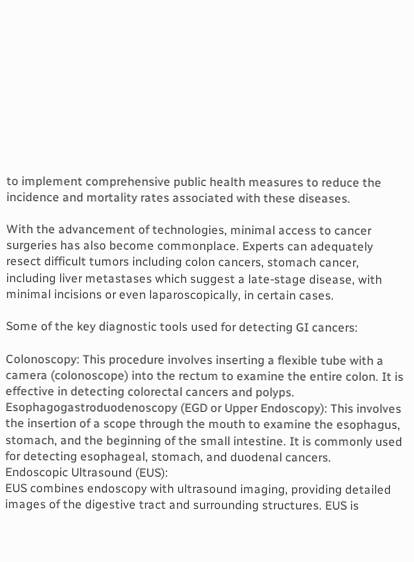to implement comprehensive public health measures to reduce the incidence and mortality rates associated with these diseases.

With the advancement of technologies, minimal access to cancer surgeries has also become commonplace. Experts can adequately resect difficult tumors including colon cancers, stomach cancer, including liver metastases which suggest a late-stage disease, with minimal incisions or even laparoscopically, in certain cases.

Some of the key diagnostic tools used for detecting GI cancers:

Colonoscopy: This procedure involves inserting a flexible tube with a camera (colonoscope) into the rectum to examine the entire colon. It is effective in detecting colorectal cancers and polyps.
Esophagogastroduodenoscopy (EGD or Upper Endoscopy): This involves the insertion of a scope through the mouth to examine the esophagus, stomach, and the beginning of the small intestine. It is commonly used for detecting esophageal, stomach, and duodenal cancers.
Endoscopic Ultrasound (EUS):
EUS combines endoscopy with ultrasound imaging, providing detailed images of the digestive tract and surrounding structures. EUS is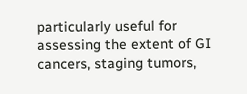particularly useful for assessing the extent of GI cancers, staging tumors,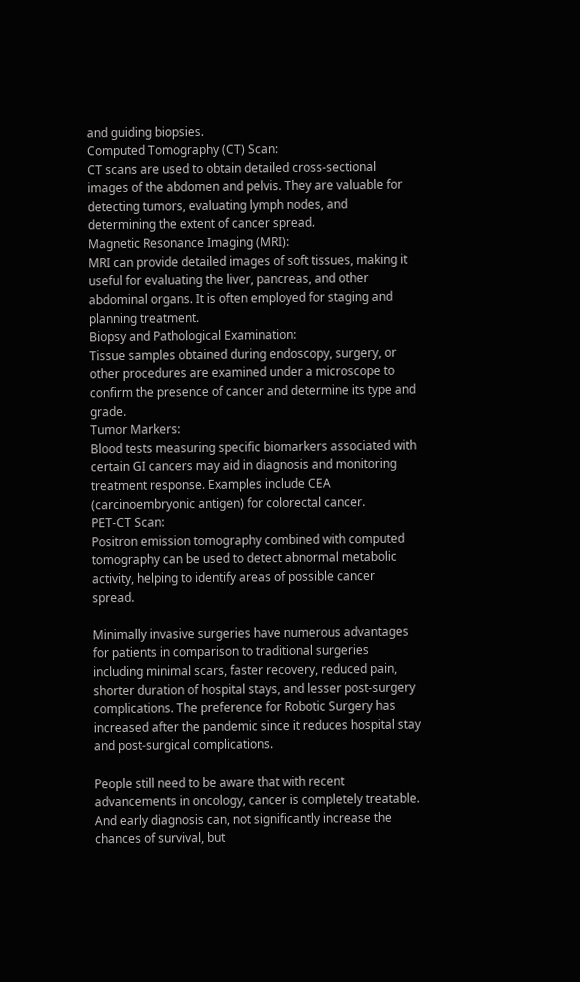and guiding biopsies.
Computed Tomography (CT) Scan:
CT scans are used to obtain detailed cross-sectional images of the abdomen and pelvis. They are valuable for detecting tumors, evaluating lymph nodes, and determining the extent of cancer spread.
Magnetic Resonance Imaging (MRI):
MRI can provide detailed images of soft tissues, making it useful for evaluating the liver, pancreas, and other abdominal organs. It is often employed for staging and planning treatment.
Biopsy and Pathological Examination:
Tissue samples obtained during endoscopy, surgery, or other procedures are examined under a microscope to confirm the presence of cancer and determine its type and grade.
Tumor Markers:
Blood tests measuring specific biomarkers associated with certain GI cancers may aid in diagnosis and monitoring treatment response. Examples include CEA (carcinoembryonic antigen) for colorectal cancer.
PET-CT Scan:
Positron emission tomography combined with computed tomography can be used to detect abnormal metabolic activity, helping to identify areas of possible cancer spread.

Minimally invasive surgeries have numerous advantages for patients in comparison to traditional surgeries including minimal scars, faster recovery, reduced pain, shorter duration of hospital stays, and lesser post-surgery complications. The preference for Robotic Surgery has increased after the pandemic since it reduces hospital stay and post-surgical complications.

People still need to be aware that with recent advancements in oncology, cancer is completely treatable. And early diagnosis can, not significantly increase the chances of survival, but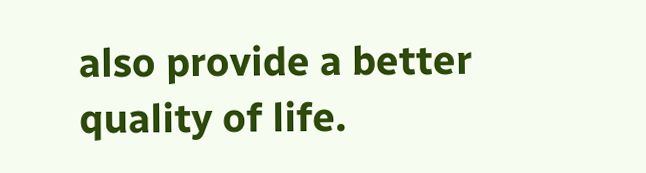also provide a better quality of life.